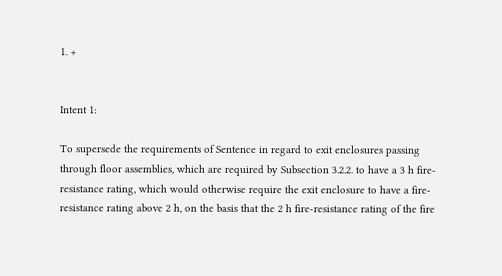1. +


Intent 1:

To supersede the requirements of Sentence in regard to exit enclosures passing through floor assemblies, which are required by Subsection 3.2.2. to have a 3 h fire-resistance rating, which would otherwise require the exit enclosure to have a fire-resistance rating above 2 h, on the basis that the 2 h fire-resistance rating of the fire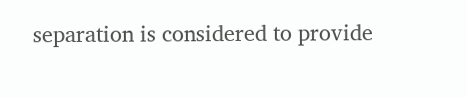separation is considered to provide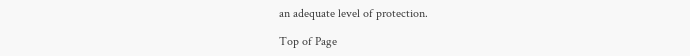an adequate level of protection.

Top of Page